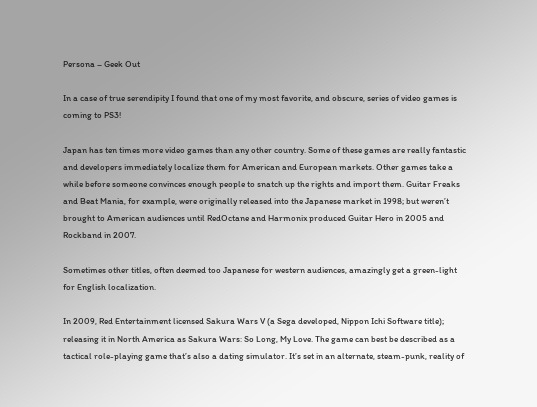Persona – Geek Out

In a case of true serendipity I found that one of my most favorite, and obscure, series of video games is coming to PS3!

Japan has ten times more video games than any other country. Some of these games are really fantastic and developers immediately localize them for American and European markets. Other games take a while before someone convinces enough people to snatch up the rights and import them. Guitar Freaks and Beat Mania, for example, were originally released into the Japanese market in 1998; but weren’t brought to American audiences until RedOctane and Harmonix produced Guitar Hero in 2005 and Rockband in 2007.

Sometimes other titles, often deemed too Japanese for western audiences, amazingly get a green-light for English localization.

In 2009, Red Entertainment licensed Sakura Wars V (a Sega developed, Nippon Ichi Software title); releasing it in North America as Sakura Wars: So Long, My Love. The game can best be described as a tactical role-playing game that’s also a dating simulator. It’s set in an alternate, steam-punk, reality of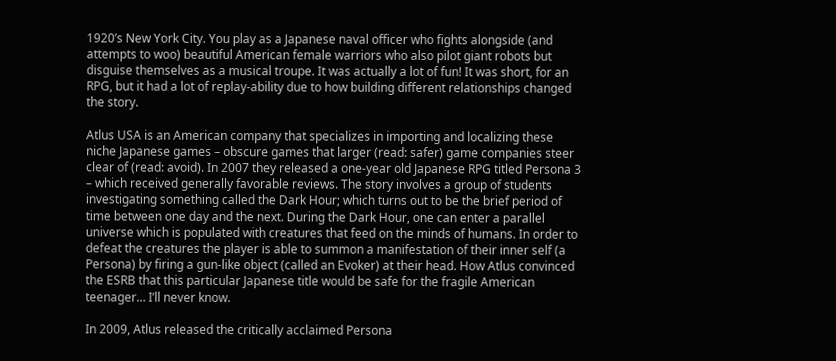1920’s New York City. You play as a Japanese naval officer who fights alongside (and attempts to woo) beautiful American female warriors who also pilot giant robots but disguise themselves as a musical troupe. It was actually a lot of fun! It was short, for an RPG, but it had a lot of replay-ability due to how building different relationships changed the story.

Atlus USA is an American company that specializes in importing and localizing these niche Japanese games – obscure games that larger (read: safer) game companies steer clear of (read: avoid). In 2007 they released a one-year old Japanese RPG titled Persona 3 – which received generally favorable reviews. The story involves a group of students investigating something called the Dark Hour; which turns out to be the brief period of time between one day and the next. During the Dark Hour, one can enter a parallel universe which is populated with creatures that feed on the minds of humans. In order to defeat the creatures the player is able to summon a manifestation of their inner self (a Persona) by firing a gun-like object (called an Evoker) at their head. How Atlus convinced the ESRB that this particular Japanese title would be safe for the fragile American teenager… I’ll never know.

In 2009, Atlus released the critically acclaimed Persona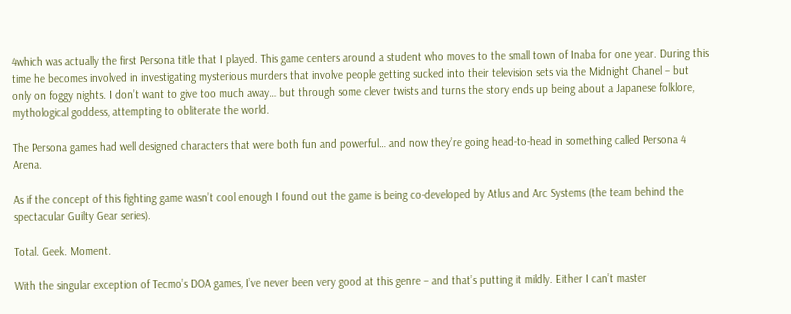4which was actually the first Persona title that I played. This game centers around a student who moves to the small town of Inaba for one year. During this time he becomes involved in investigating mysterious murders that involve people getting sucked into their television sets via the Midnight Chanel – but only on foggy nights. I don’t want to give too much away… but through some clever twists and turns the story ends up being about a Japanese folklore, mythological goddess, attempting to obliterate the world.

The Persona games had well designed characters that were both fun and powerful… and now they’re going head-to-head in something called Persona 4 Arena.

As if the concept of this fighting game wasn’t cool enough I found out the game is being co-developed by Atlus and Arc Systems (the team behind the spectacular Guilty Gear series).

Total. Geek. Moment.

With the singular exception of Tecmo’s DOA games, I’ve never been very good at this genre – and that’s putting it mildly. Either I can’t master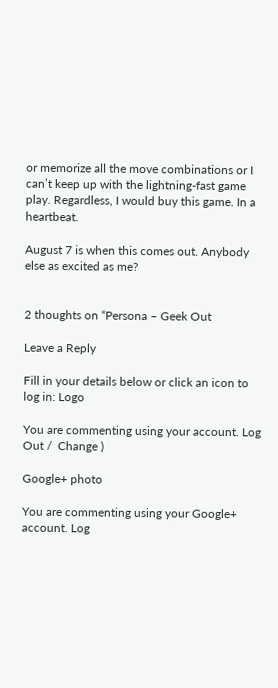or memorize all the move combinations or I can’t keep up with the lightning-fast game play. Regardless, I would buy this game. In a heartbeat.

August 7 is when this comes out. Anybody else as excited as me?


2 thoughts on “Persona – Geek Out

Leave a Reply

Fill in your details below or click an icon to log in: Logo

You are commenting using your account. Log Out /  Change )

Google+ photo

You are commenting using your Google+ account. Log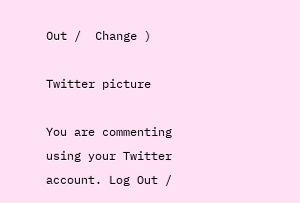Out /  Change )

Twitter picture

You are commenting using your Twitter account. Log Out /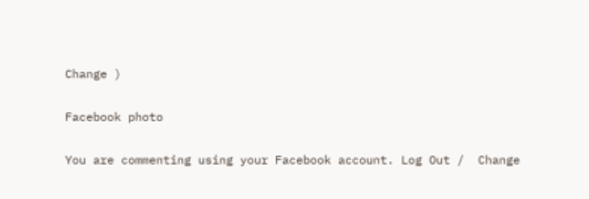Change )

Facebook photo

You are commenting using your Facebook account. Log Out /  Change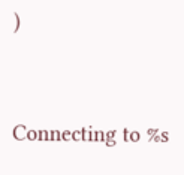)


Connecting to %s